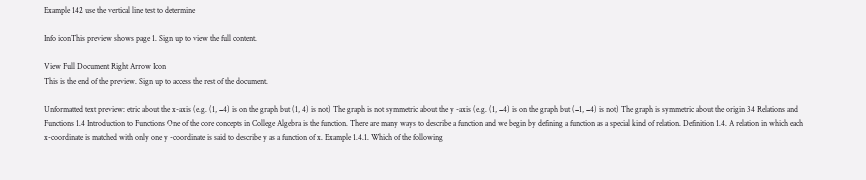Example 142 use the vertical line test to determine

Info iconThis preview shows page 1. Sign up to view the full content.

View Full Document Right Arrow Icon
This is the end of the preview. Sign up to access the rest of the document.

Unformatted text preview: etric about the x-axis (e.g. (1, −4) is on the graph but (1, 4) is not) The graph is not symmetric about the y -axis (e.g. (1, −4) is on the graph but (−1, −4) is not) The graph is symmetric about the origin 34 Relations and Functions 1.4 Introduction to Functions One of the core concepts in College Algebra is the function. There are many ways to describe a function and we begin by defining a function as a special kind of relation. Definition 1.4. A relation in which each x-coordinate is matched with only one y -coordinate is said to describe y as a function of x. Example 1.4.1. Which of the following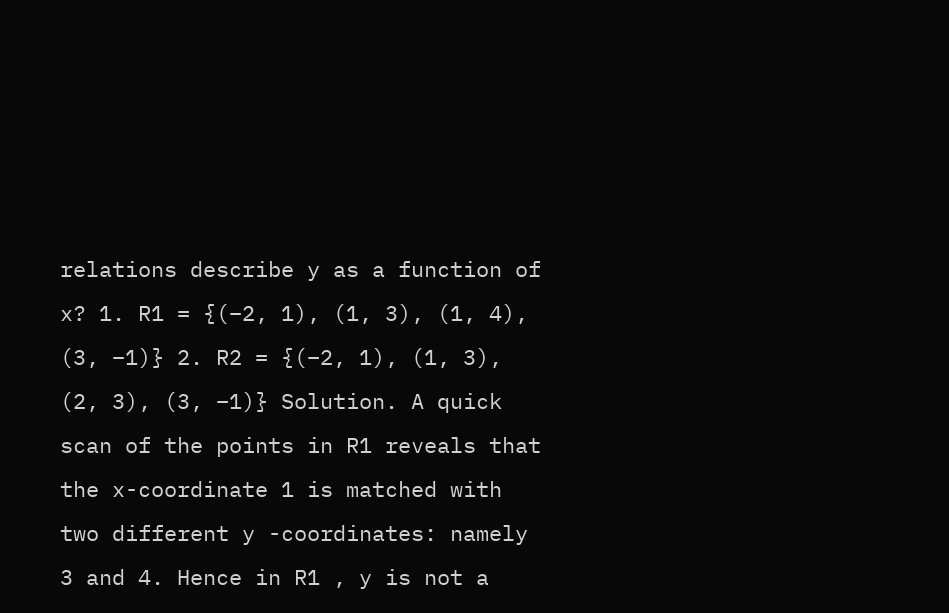relations describe y as a function of x? 1. R1 = {(−2, 1), (1, 3), (1, 4), (3, −1)} 2. R2 = {(−2, 1), (1, 3), (2, 3), (3, −1)} Solution. A quick scan of the points in R1 reveals that the x-coordinate 1 is matched with two different y -coordinates: namely 3 and 4. Hence in R1 , y is not a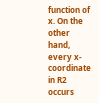function of x. On the other hand, every x-coordinate in R2 occurs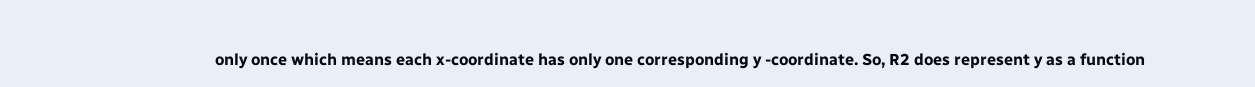only once which means each x-coordinate has only one corresponding y -coordinate. So, R2 does represent y as a function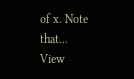of x. Note that...
View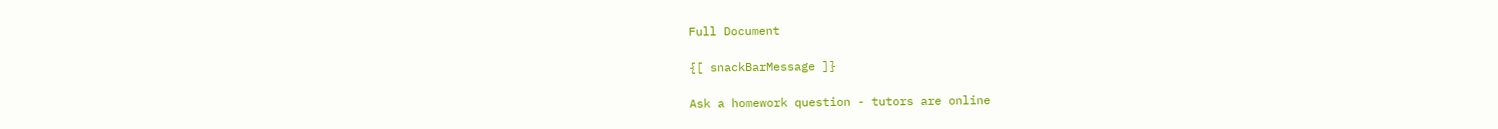Full Document

{[ snackBarMessage ]}

Ask a homework question - tutors are online